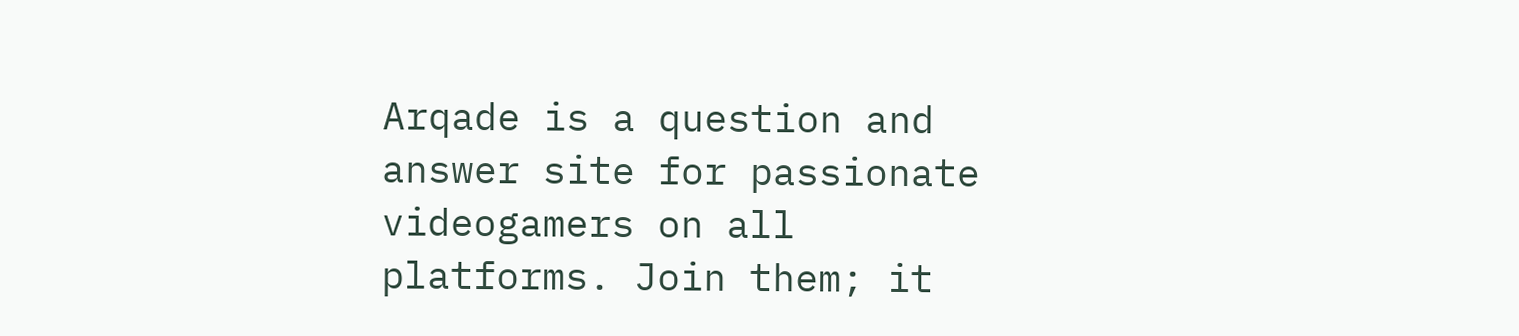Arqade is a question and answer site for passionate videogamers on all platforms. Join them; it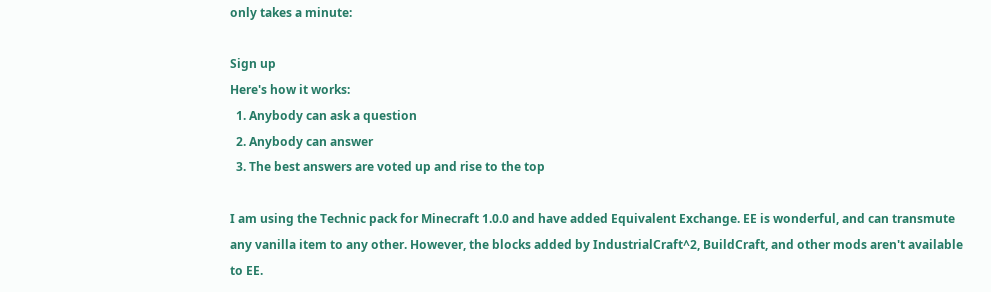only takes a minute:

Sign up
Here's how it works:
  1. Anybody can ask a question
  2. Anybody can answer
  3. The best answers are voted up and rise to the top

I am using the Technic pack for Minecraft 1.0.0 and have added Equivalent Exchange. EE is wonderful, and can transmute any vanilla item to any other. However, the blocks added by IndustrialCraft^2, BuildCraft, and other mods aren't available to EE.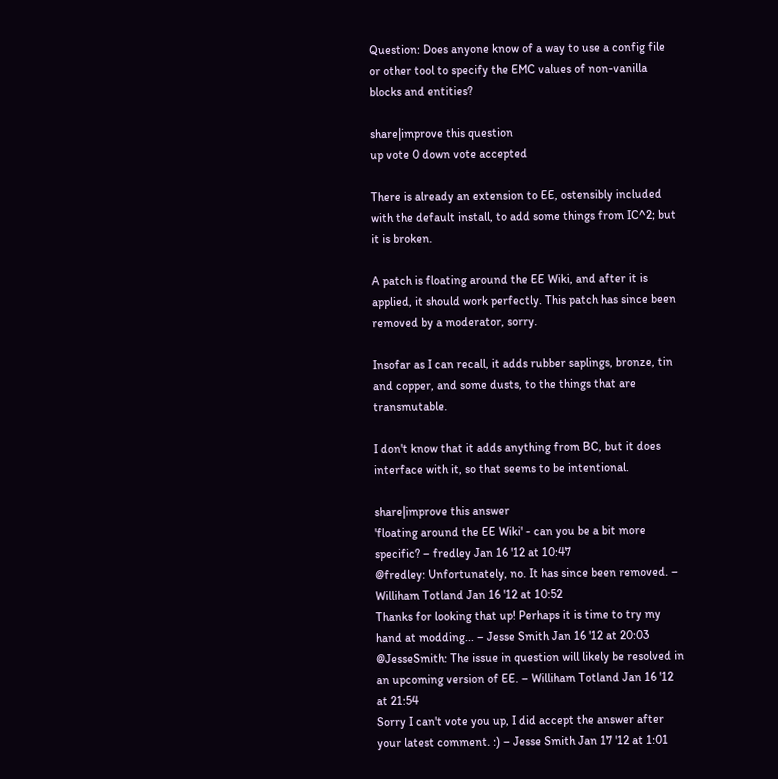Question: Does anyone know of a way to use a config file or other tool to specify the EMC values of non-vanilla blocks and entities?

share|improve this question
up vote 0 down vote accepted

There is already an extension to EE, ostensibly included with the default install, to add some things from IC^2; but it is broken.

A patch is floating around the EE Wiki, and after it is applied, it should work perfectly. This patch has since been removed by a moderator, sorry.

Insofar as I can recall, it adds rubber saplings, bronze, tin and copper, and some dusts, to the things that are transmutable.

I don't know that it adds anything from BC, but it does interface with it, so that seems to be intentional.

share|improve this answer
'floating around the EE Wiki' - can you be a bit more specific? – fredley Jan 16 '12 at 10:47
@fredley: Unfortunately, no. It has since been removed. – Williham Totland Jan 16 '12 at 10:52
Thanks for looking that up! Perhaps it is time to try my hand at modding... – Jesse Smith Jan 16 '12 at 20:03
@JesseSmith: The issue in question will likely be resolved in an upcoming version of EE. – Williham Totland Jan 16 '12 at 21:54
Sorry I can't vote you up, I did accept the answer after your latest comment. :) – Jesse Smith Jan 17 '12 at 1:01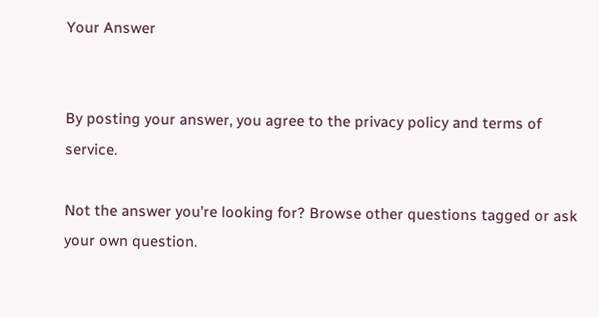Your Answer


By posting your answer, you agree to the privacy policy and terms of service.

Not the answer you're looking for? Browse other questions tagged or ask your own question.